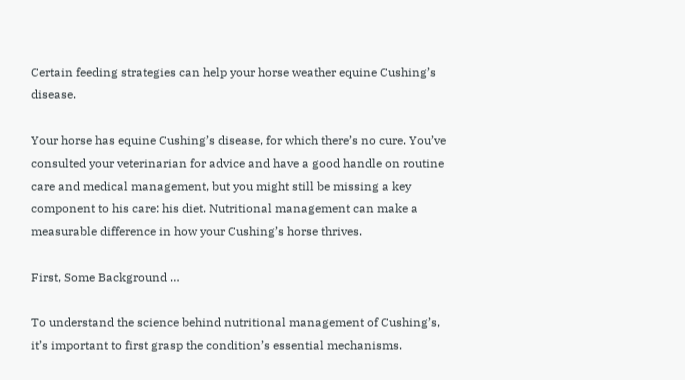Certain feeding strategies can help your horse weather equine Cushing’s disease.

Your horse has equine Cushing’s disease, for which there’s no cure. You’ve consulted your veterinarian for advice and have a good handle on routine care and medical management, but you might still be missing a key component to his care: his diet. Nutritional management can make a measurable difference in how your Cushing’s horse thrives.

First, Some Background …

To understand the science behind nutritional management of Cushing’s, it’s important to first grasp the condition’s essential mechanisms.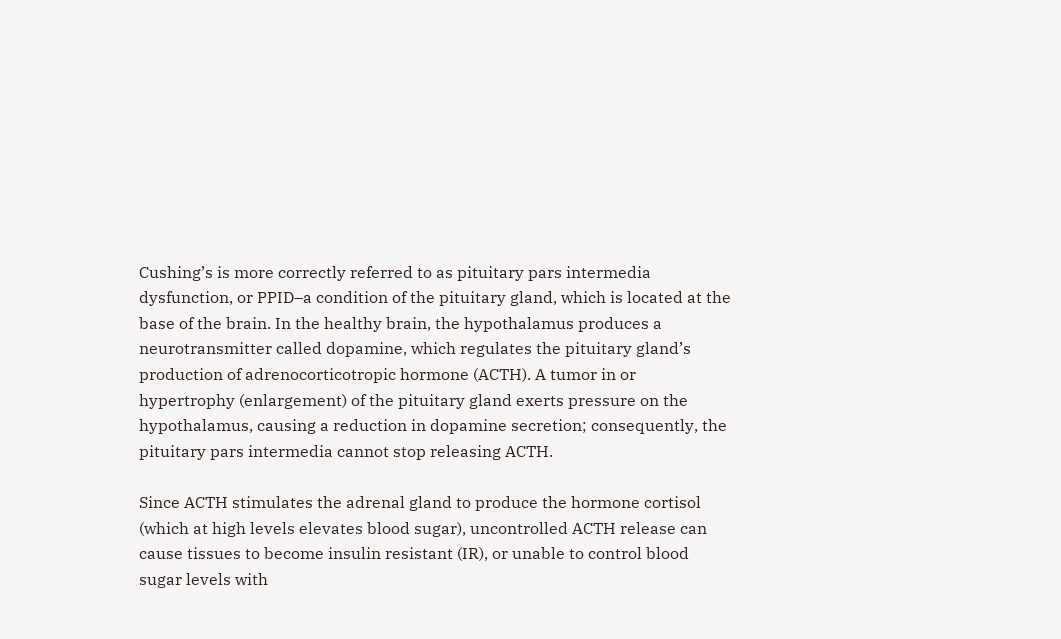Cushing’s is more correctly referred to as pituitary pars intermedia dysfunction, or PPID–a condition of the pituitary gland, which is located at the base of the brain. In the healthy brain, the hypothalamus produces a neurotransmitter called dopamine, which regulates the pituitary gland’s production of adrenocorticotropic hormone (ACTH). A tumor in or hypertrophy (enlargement) of the pituitary gland exerts pressure on the hypothalamus, causing a reduction in dopamine secretion; consequently, the pituitary pars intermedia cannot stop releasing ACTH.

Since ACTH stimulates the adrenal gland to produce the hormone cortisol (which at high levels elevates blood sugar), uncontrolled ACTH release can cause tissues to become insulin resistant (IR), or unable to control blood sugar levels with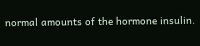normal amounts of the hormone insulin.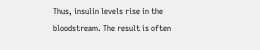Thus, insulin levels rise in the bloodstream. The result is often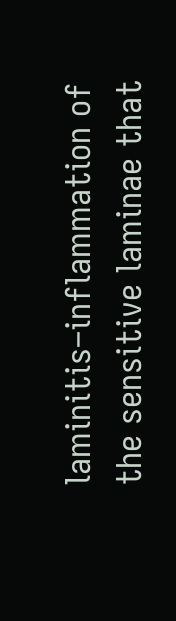laminitis–inflammation of the sensitive laminae that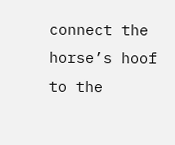connect the horse’s hoof to the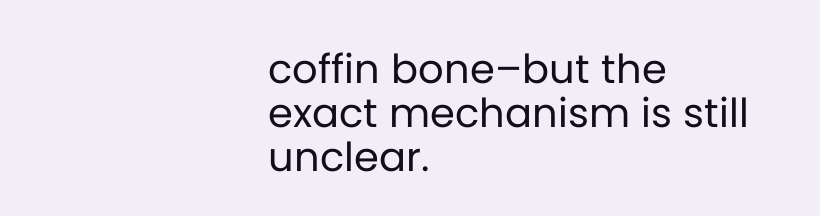coffin bone–but the exact mechanism is still unclear.